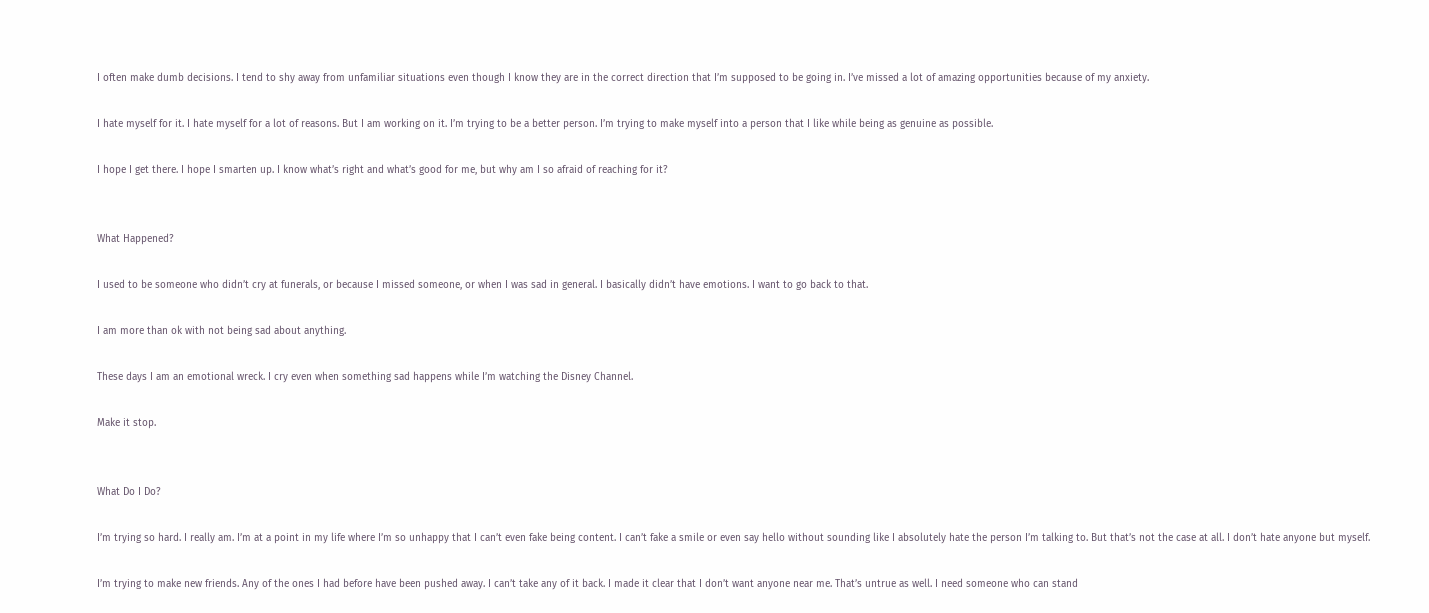I often make dumb decisions. I tend to shy away from unfamiliar situations even though I know they are in the correct direction that I’m supposed to be going in. I’ve missed a lot of amazing opportunities because of my anxiety.

I hate myself for it. I hate myself for a lot of reasons. But I am working on it. I’m trying to be a better person. I’m trying to make myself into a person that I like while being as genuine as possible.

I hope I get there. I hope I smarten up. I know what’s right and what’s good for me, but why am I so afraid of reaching for it?


What Happened?

I used to be someone who didn’t cry at funerals, or because I missed someone, or when I was sad in general. I basically didn’t have emotions. I want to go back to that.

I am more than ok with not being sad about anything.

These days I am an emotional wreck. I cry even when something sad happens while I’m watching the Disney Channel.

Make it stop.


What Do I Do?

I’m trying so hard. I really am. I’m at a point in my life where I’m so unhappy that I can’t even fake being content. I can’t fake a smile or even say hello without sounding like I absolutely hate the person I’m talking to. But that’s not the case at all. I don’t hate anyone but myself.

I’m trying to make new friends. Any of the ones I had before have been pushed away. I can’t take any of it back. I made it clear that I don’t want anyone near me. That’s untrue as well. I need someone who can stand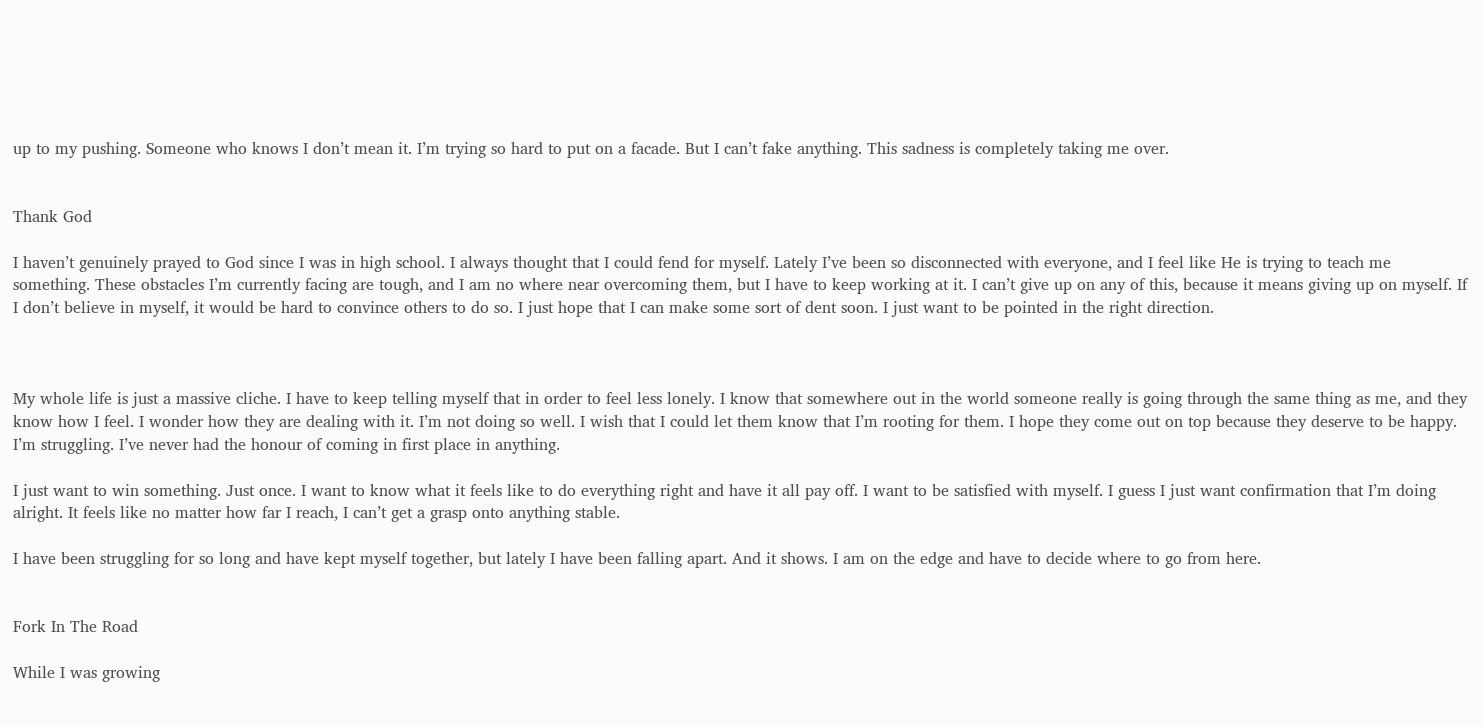up to my pushing. Someone who knows I don’t mean it. I’m trying so hard to put on a facade. But I can’t fake anything. This sadness is completely taking me over.


Thank God

I haven’t genuinely prayed to God since I was in high school. I always thought that I could fend for myself. Lately I’ve been so disconnected with everyone, and I feel like He is trying to teach me something. These obstacles I’m currently facing are tough, and I am no where near overcoming them, but I have to keep working at it. I can’t give up on any of this, because it means giving up on myself. If I don’t believe in myself, it would be hard to convince others to do so. I just hope that I can make some sort of dent soon. I just want to be pointed in the right direction.



My whole life is just a massive cliche. I have to keep telling myself that in order to feel less lonely. I know that somewhere out in the world someone really is going through the same thing as me, and they know how I feel. I wonder how they are dealing with it. I’m not doing so well. I wish that I could let them know that I’m rooting for them. I hope they come out on top because they deserve to be happy. I’m struggling. I’ve never had the honour of coming in first place in anything.

I just want to win something. Just once. I want to know what it feels like to do everything right and have it all pay off. I want to be satisfied with myself. I guess I just want confirmation that I’m doing alright. It feels like no matter how far I reach, I can’t get a grasp onto anything stable.

I have been struggling for so long and have kept myself together, but lately I have been falling apart. And it shows. I am on the edge and have to decide where to go from here.


Fork In The Road

While I was growing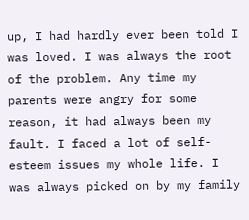up, I had hardly ever been told I was loved. I was always the root of the problem. Any time my parents were angry for some reason, it had always been my fault. I faced a lot of self-esteem issues my whole life. I was always picked on by my family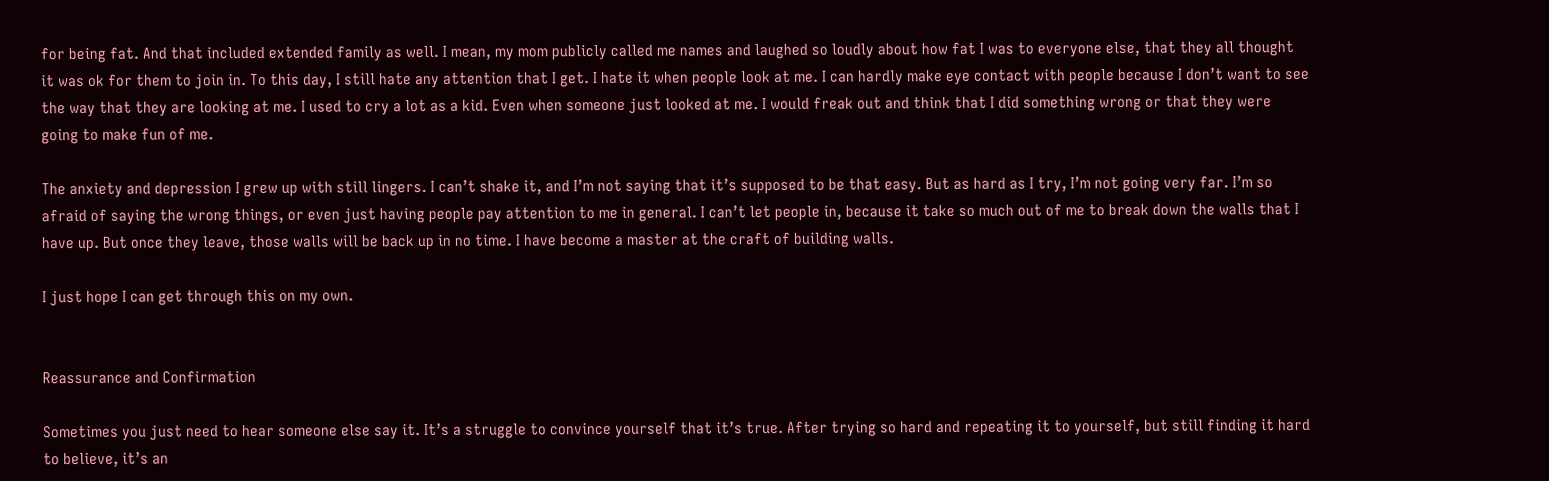for being fat. And that included extended family as well. I mean, my mom publicly called me names and laughed so loudly about how fat I was to everyone else, that they all thought it was ok for them to join in. To this day, I still hate any attention that I get. I hate it when people look at me. I can hardly make eye contact with people because I don’t want to see the way that they are looking at me. I used to cry a lot as a kid. Even when someone just looked at me. I would freak out and think that I did something wrong or that they were going to make fun of me.

The anxiety and depression I grew up with still lingers. I can’t shake it, and I’m not saying that it’s supposed to be that easy. But as hard as I try, I’m not going very far. I’m so afraid of saying the wrong things, or even just having people pay attention to me in general. I can’t let people in, because it take so much out of me to break down the walls that I have up. But once they leave, those walls will be back up in no time. I have become a master at the craft of building walls.

I just hope I can get through this on my own.


Reassurance and Confirmation

Sometimes you just need to hear someone else say it. It’s a struggle to convince yourself that it’s true. After trying so hard and repeating it to yourself, but still finding it hard to believe, it’s an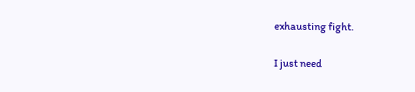exhausting fight.

I just need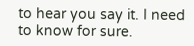to hear you say it. I need to know for sure.